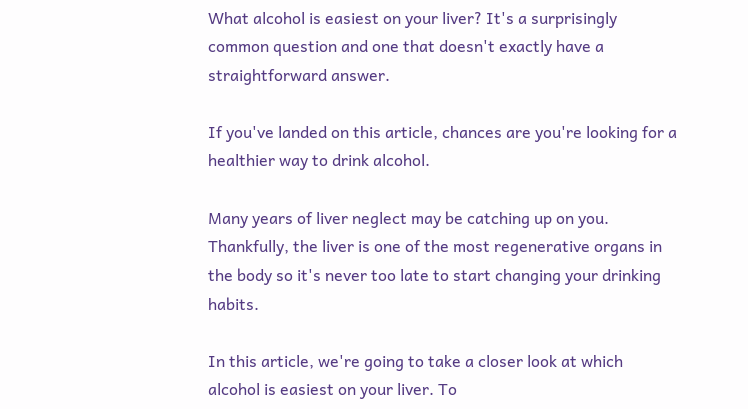What alcohol is easiest on your liver? It's a surprisingly common question and one that doesn't exactly have a straightforward answer.

If you've landed on this article, chances are you're looking for a healthier way to drink alcohol.

Many years of liver neglect may be catching up on you. Thankfully, the liver is one of the most regenerative organs in the body so it's never too late to start changing your drinking habits.

In this article, we're going to take a closer look at which alcohol is easiest on your liver. To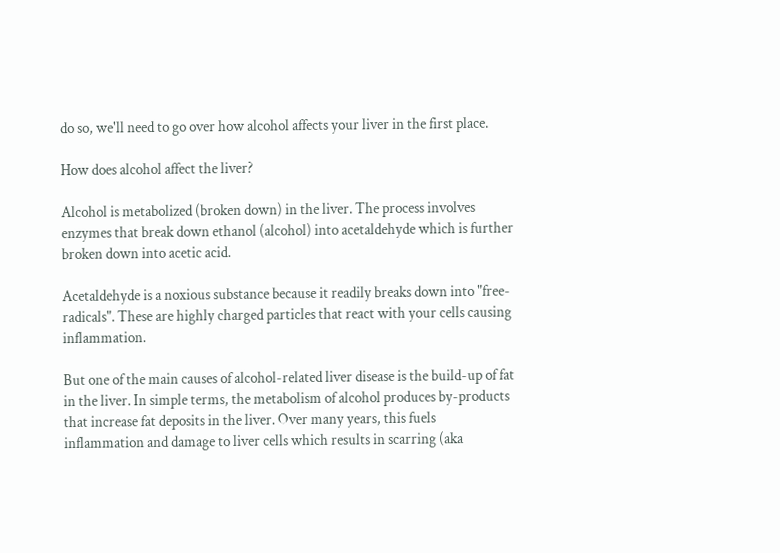do so, we'll need to go over how alcohol affects your liver in the first place.

How does alcohol affect the liver?

Alcohol is metabolized (broken down) in the liver. The process involves enzymes that break down ethanol (alcohol) into acetaldehyde which is further broken down into acetic acid.

Acetaldehyde is a noxious substance because it readily breaks down into "free-radicals". These are highly charged particles that react with your cells causing inflammation.

But one of the main causes of alcohol-related liver disease is the build-up of fat in the liver. In simple terms, the metabolism of alcohol produces by-products that increase fat deposits in the liver. Over many years, this fuels inflammation and damage to liver cells which results in scarring (aka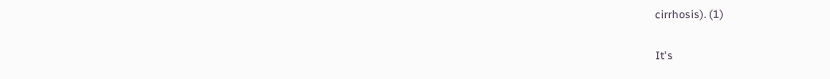cirrhosis). (1)

It's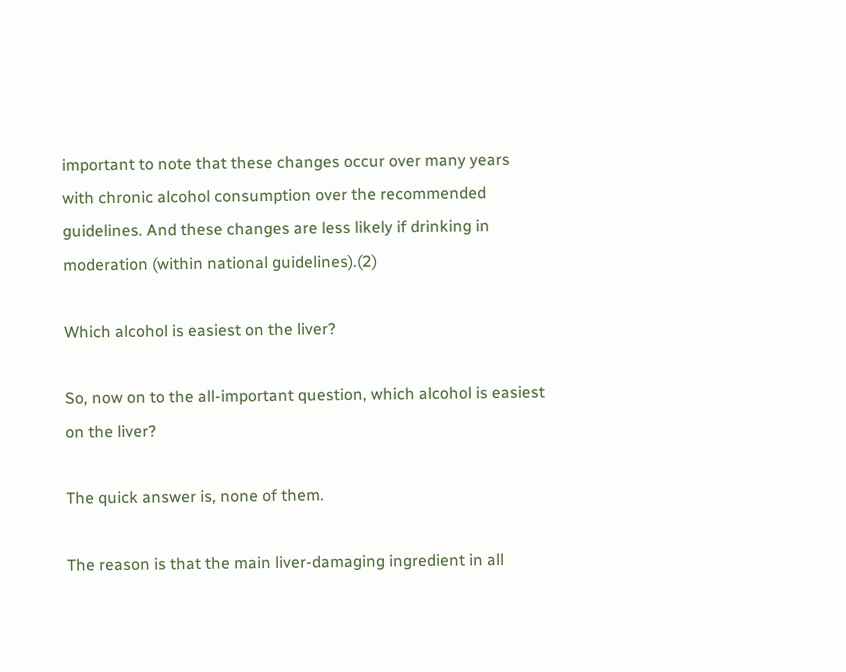important to note that these changes occur over many years with chronic alcohol consumption over the recommended guidelines. And these changes are less likely if drinking in moderation (within national guidelines).(2)

Which alcohol is easiest on the liver?

So, now on to the all-important question, which alcohol is easiest on the liver?

The quick answer is, none of them.

The reason is that the main liver-damaging ingredient in all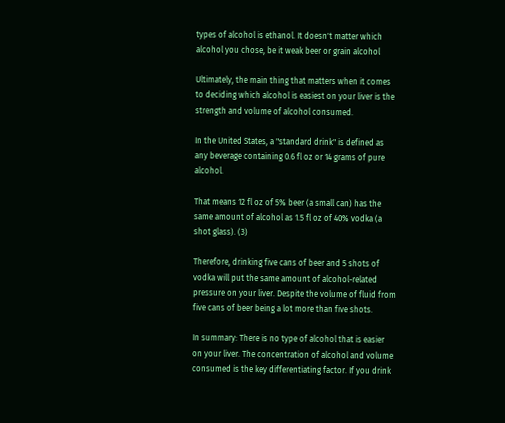types of alcohol is ethanol. It doesn't matter which alcohol you chose, be it weak beer or grain alcohol

Ultimately, the main thing that matters when it comes to deciding which alcohol is easiest on your liver is the strength and volume of alcohol consumed.

In the United States, a "standard drink" is defined as any beverage containing 0.6 fl oz or 14 grams of pure alcohol.

That means 12 fl oz of 5% beer (a small can) has the same amount of alcohol as 1.5 fl oz of 40% vodka (a shot glass). (3)

Therefore, drinking five cans of beer and 5 shots of vodka will put the same amount of alcohol-related pressure on your liver. Despite the volume of fluid from five cans of beer being a lot more than five shots.

In summary: There is no type of alcohol that is easier on your liver. The concentration of alcohol and volume consumed is the key differentiating factor. If you drink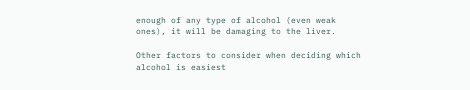enough of any type of alcohol (even weak ones), it will be damaging to the liver.

Other factors to consider when deciding which alcohol is easiest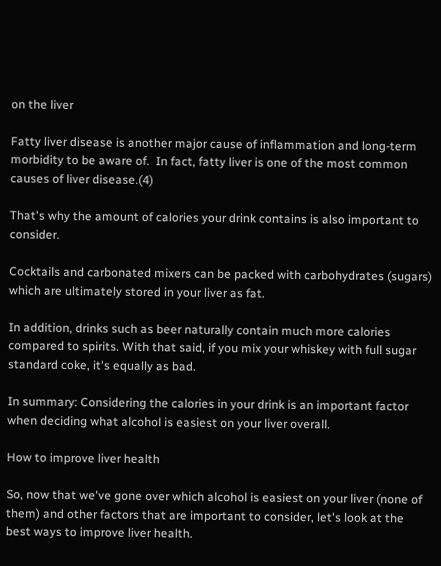on the liver

Fatty liver disease is another major cause of inflammation and long-term morbidity to be aware of.  In fact, fatty liver is one of the most common causes of liver disease.(4)

That's why the amount of calories your drink contains is also important to consider.

Cocktails and carbonated mixers can be packed with carbohydrates (sugars) which are ultimately stored in your liver as fat.

In addition, drinks such as beer naturally contain much more calories compared to spirits. With that said, if you mix your whiskey with full sugar standard coke, it's equally as bad.

In summary: Considering the calories in your drink is an important factor when deciding what alcohol is easiest on your liver overall.

How to improve liver health

So, now that we've gone over which alcohol is easiest on your liver (none of them) and other factors that are important to consider, let's look at the best ways to improve liver health.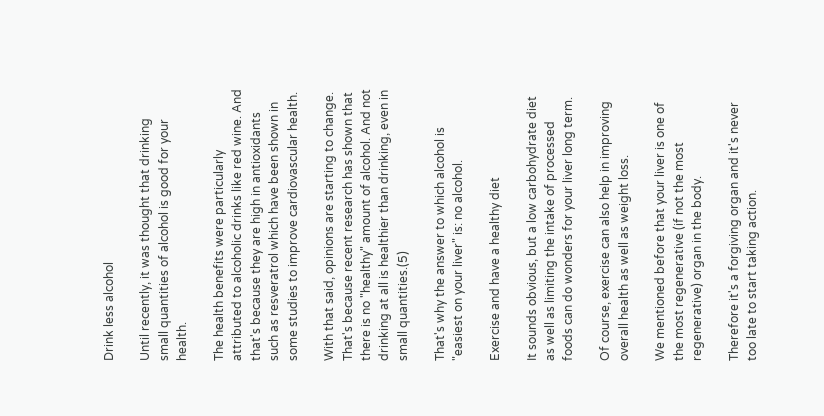Drink less alcohol

Until recently, it was thought that drinking small quantities of alcohol is good for your health.

The health benefits were particularly attributed to alcoholic drinks like red wine. And that's because they are high in antioxidants such as resveratrol which have been shown in some studies to improve cardiovascular health.

With that said, opinions are starting to change. That's because recent research has shown that there is no "healthy" amount of alcohol. And not drinking at all is healthier than drinking, even in small quantities.(5)

That's why the answer to which alcohol is "easiest on your liver" is: no alcohol.

Exercise and have a healthy diet

It sounds obvious, but a low carbohydrate diet as well as limiting the intake of processed foods can do wonders for your liver long term.

Of course, exercise can also help in improving overall health as well as weight loss.

We mentioned before that your liver is one of the most regenerative (if not the most regenerative) organ in the body.

Therefore it's a forgiving organ and it's never too late to start taking action.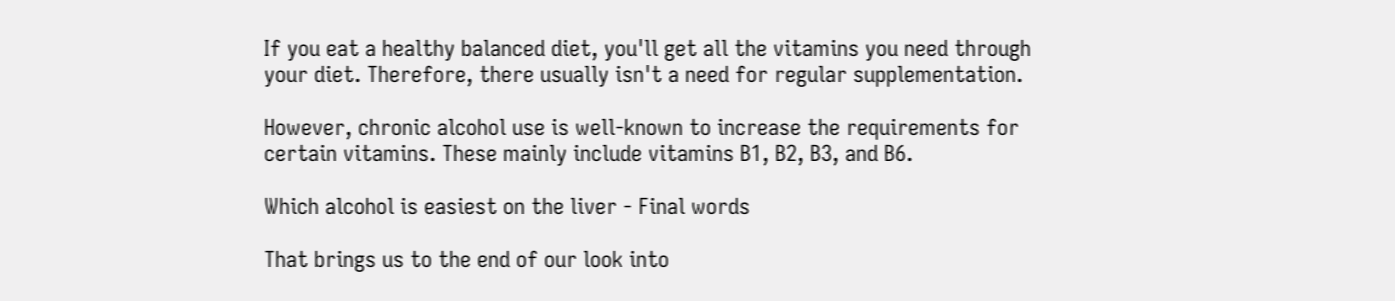If you eat a healthy balanced diet, you'll get all the vitamins you need through your diet. Therefore, there usually isn't a need for regular supplementation.

However, chronic alcohol use is well-known to increase the requirements for certain vitamins. These mainly include vitamins B1, B2, B3, and B6.

Which alcohol is easiest on the liver - Final words

That brings us to the end of our look into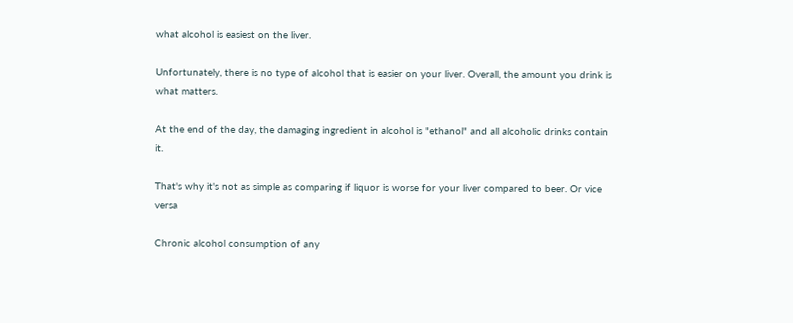what alcohol is easiest on the liver.

Unfortunately, there is no type of alcohol that is easier on your liver. Overall, the amount you drink is what matters.

At the end of the day, the damaging ingredient in alcohol is "ethanol" and all alcoholic drinks contain it.

That's why it's not as simple as comparing if liquor is worse for your liver compared to beer. Or vice versa

Chronic alcohol consumption of any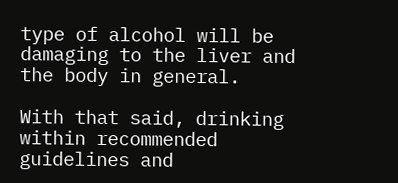type of alcohol will be damaging to the liver and the body in general.

With that said, drinking within recommended guidelines and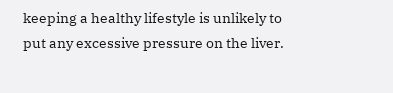keeping a healthy lifestyle is unlikely to put any excessive pressure on the liver.